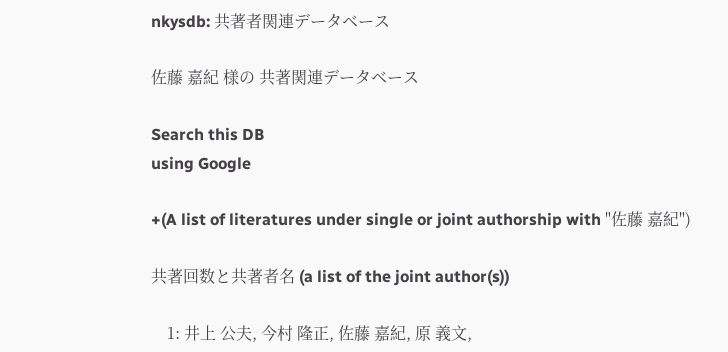nkysdb: 共著者関連データベース

佐藤 嘉紀 様の 共著関連データベース

Search this DB
using Google

+(A list of literatures under single or joint authorship with "佐藤 嘉紀")

共著回数と共著者名 (a list of the joint author(s))

    1: 井上 公夫, 今村 隆正, 佐藤 嘉紀, 原 義文,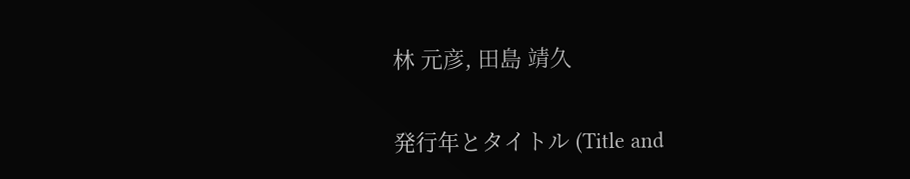林 元彦, 田島 靖久

発行年とタイトル (Title and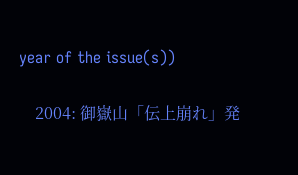year of the issue(s))

    2004: 御嶽山「伝上崩れ」発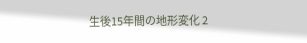生後15年間の地形変化 2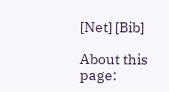[Net] [Bib]

About this page: